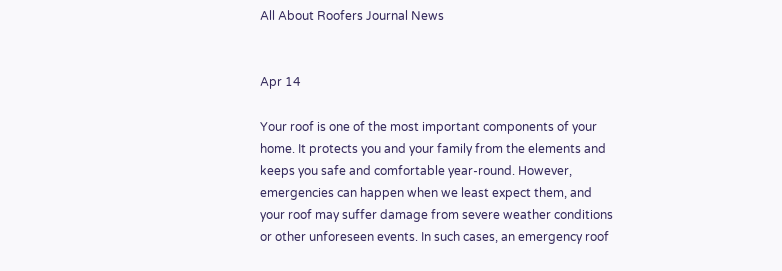All About Roofers Journal News


Apr 14

Your roof is one of the most important components of your home. It protects you and your family from the elements and keeps you safe and comfortable year-round. However, emergencies can happen when we least expect them, and your roof may suffer damage from severe weather conditions or other unforeseen events. In such cases, an emergency roof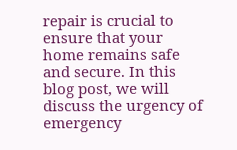repair is crucial to ensure that your home remains safe and secure. In this blog post, we will discuss the urgency of emergency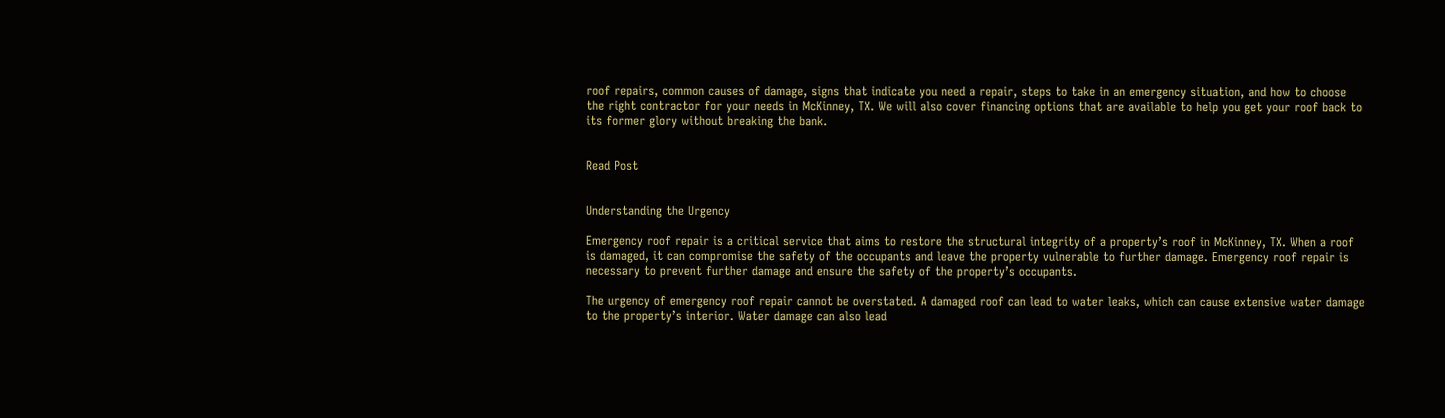roof repairs, common causes of damage, signs that indicate you need a repair, steps to take in an emergency situation, and how to choose the right contractor for your needs in McKinney, TX. We will also cover financing options that are available to help you get your roof back to its former glory without breaking the bank.


Read Post


Understanding the Urgency

Emergency roof repair is a critical service that aims to restore the structural integrity of a property’s roof in McKinney, TX. When a roof is damaged, it can compromise the safety of the occupants and leave the property vulnerable to further damage. Emergency roof repair is necessary to prevent further damage and ensure the safety of the property’s occupants.

The urgency of emergency roof repair cannot be overstated. A damaged roof can lead to water leaks, which can cause extensive water damage to the property’s interior. Water damage can also lead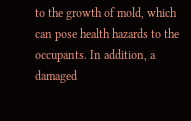to the growth of mold, which can pose health hazards to the occupants. In addition, a damaged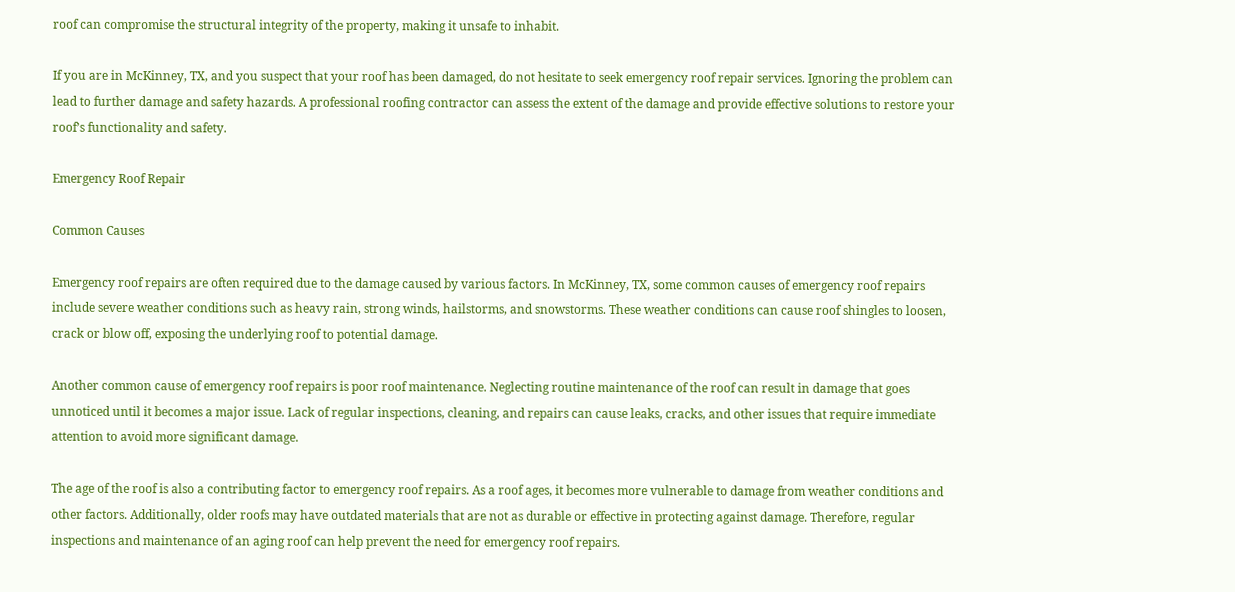roof can compromise the structural integrity of the property, making it unsafe to inhabit.

If you are in McKinney, TX, and you suspect that your roof has been damaged, do not hesitate to seek emergency roof repair services. Ignoring the problem can lead to further damage and safety hazards. A professional roofing contractor can assess the extent of the damage and provide effective solutions to restore your roof’s functionality and safety.

Emergency Roof Repair

Common Causes

Emergency roof repairs are often required due to the damage caused by various factors. In McKinney, TX, some common causes of emergency roof repairs include severe weather conditions such as heavy rain, strong winds, hailstorms, and snowstorms. These weather conditions can cause roof shingles to loosen, crack or blow off, exposing the underlying roof to potential damage.

Another common cause of emergency roof repairs is poor roof maintenance. Neglecting routine maintenance of the roof can result in damage that goes unnoticed until it becomes a major issue. Lack of regular inspections, cleaning, and repairs can cause leaks, cracks, and other issues that require immediate attention to avoid more significant damage.

The age of the roof is also a contributing factor to emergency roof repairs. As a roof ages, it becomes more vulnerable to damage from weather conditions and other factors. Additionally, older roofs may have outdated materials that are not as durable or effective in protecting against damage. Therefore, regular inspections and maintenance of an aging roof can help prevent the need for emergency roof repairs.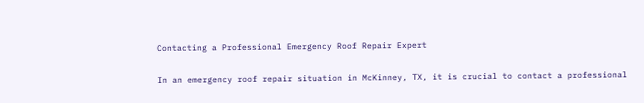Contacting a Professional Emergency Roof Repair Expert

In an emergency roof repair situation in McKinney, TX, it is crucial to contact a professional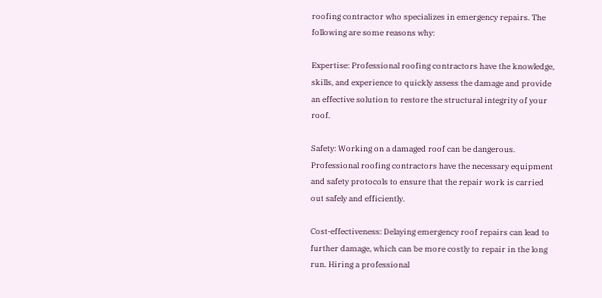roofing contractor who specializes in emergency repairs. The following are some reasons why:

Expertise: Professional roofing contractors have the knowledge, skills, and experience to quickly assess the damage and provide an effective solution to restore the structural integrity of your roof.

Safety: Working on a damaged roof can be dangerous. Professional roofing contractors have the necessary equipment and safety protocols to ensure that the repair work is carried out safely and efficiently.

Cost-effectiveness: Delaying emergency roof repairs can lead to further damage, which can be more costly to repair in the long run. Hiring a professional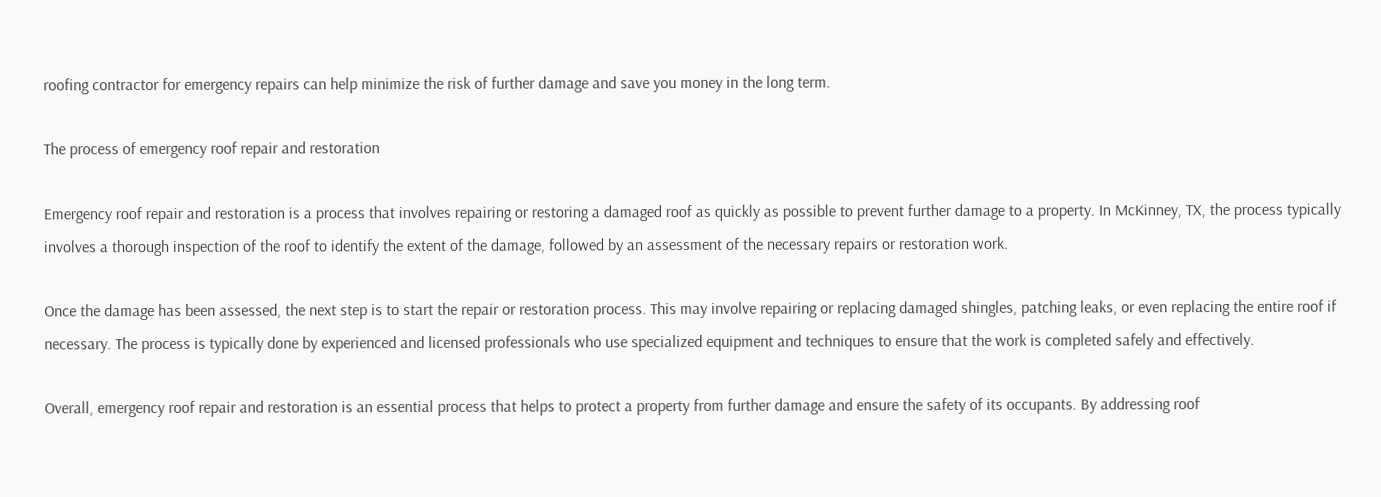roofing contractor for emergency repairs can help minimize the risk of further damage and save you money in the long term.

The process of emergency roof repair and restoration

Emergency roof repair and restoration is a process that involves repairing or restoring a damaged roof as quickly as possible to prevent further damage to a property. In McKinney, TX, the process typically involves a thorough inspection of the roof to identify the extent of the damage, followed by an assessment of the necessary repairs or restoration work.

Once the damage has been assessed, the next step is to start the repair or restoration process. This may involve repairing or replacing damaged shingles, patching leaks, or even replacing the entire roof if necessary. The process is typically done by experienced and licensed professionals who use specialized equipment and techniques to ensure that the work is completed safely and effectively.

Overall, emergency roof repair and restoration is an essential process that helps to protect a property from further damage and ensure the safety of its occupants. By addressing roof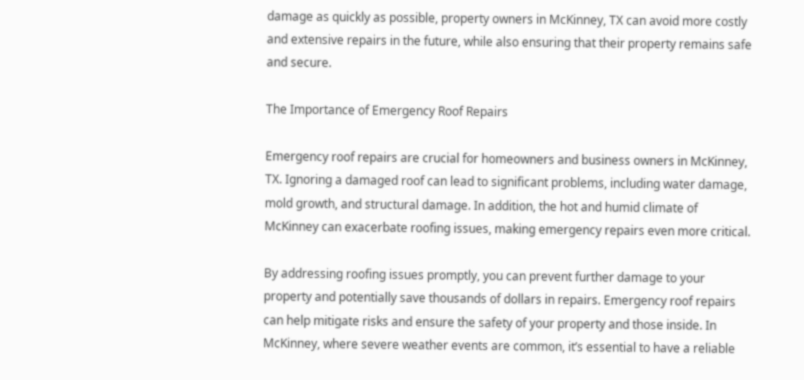damage as quickly as possible, property owners in McKinney, TX can avoid more costly and extensive repairs in the future, while also ensuring that their property remains safe and secure.

The Importance of Emergency Roof Repairs

Emergency roof repairs are crucial for homeowners and business owners in McKinney, TX. Ignoring a damaged roof can lead to significant problems, including water damage, mold growth, and structural damage. In addition, the hot and humid climate of McKinney can exacerbate roofing issues, making emergency repairs even more critical.

By addressing roofing issues promptly, you can prevent further damage to your property and potentially save thousands of dollars in repairs. Emergency roof repairs can help mitigate risks and ensure the safety of your property and those inside. In McKinney, where severe weather events are common, it’s essential to have a reliable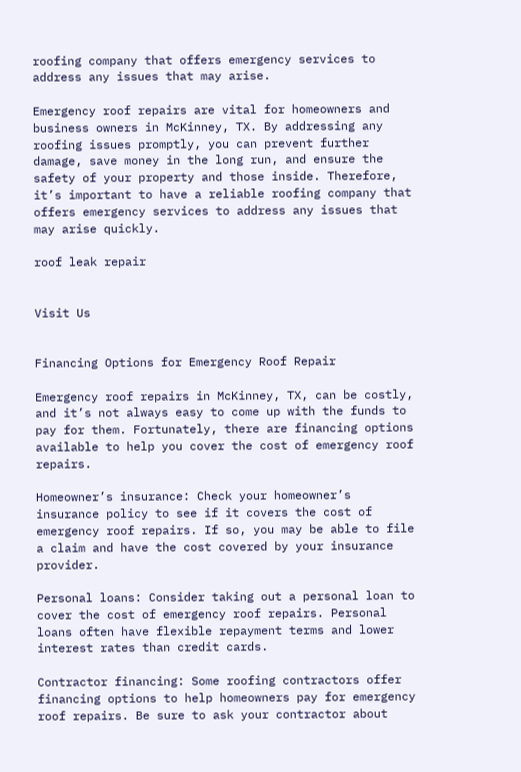roofing company that offers emergency services to address any issues that may arise.

Emergency roof repairs are vital for homeowners and business owners in McKinney, TX. By addressing any roofing issues promptly, you can prevent further damage, save money in the long run, and ensure the safety of your property and those inside. Therefore, it’s important to have a reliable roofing company that offers emergency services to address any issues that may arise quickly.

roof leak repair


Visit Us


Financing Options for Emergency Roof Repair

Emergency roof repairs in McKinney, TX, can be costly, and it’s not always easy to come up with the funds to pay for them. Fortunately, there are financing options available to help you cover the cost of emergency roof repairs.

Homeowner’s insurance: Check your homeowner’s insurance policy to see if it covers the cost of emergency roof repairs. If so, you may be able to file a claim and have the cost covered by your insurance provider.

Personal loans: Consider taking out a personal loan to cover the cost of emergency roof repairs. Personal loans often have flexible repayment terms and lower interest rates than credit cards.

Contractor financing: Some roofing contractors offer financing options to help homeowners pay for emergency roof repairs. Be sure to ask your contractor about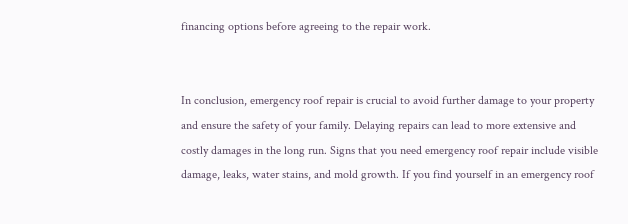financing options before agreeing to the repair work.


In conclusion, emergency roof repair is crucial to avoid further damage to your property and ensure the safety of your family. Delaying repairs can lead to more extensive and costly damages in the long run. Signs that you need emergency roof repair include visible damage, leaks, water stains, and mold growth. If you find yourself in an emergency roof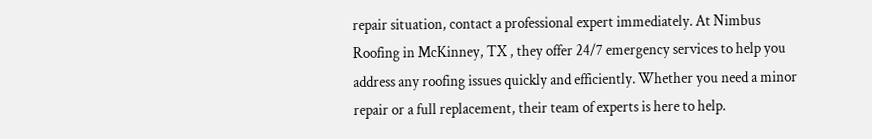repair situation, contact a professional expert immediately. At Nimbus Roofing in McKinney, TX , they offer 24/7 emergency services to help you address any roofing issues quickly and efficiently. Whether you need a minor repair or a full replacement, their team of experts is here to help.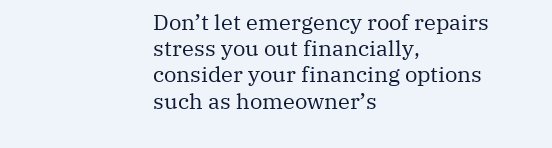Don’t let emergency roof repairs stress you out financially, consider your financing options such as homeowner’s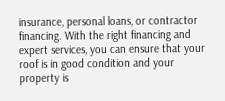insurance, personal loans, or contractor financing. With the right financing and expert services, you can ensure that your roof is in good condition and your property is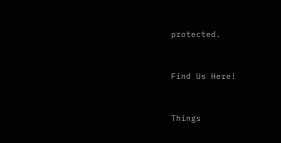protected.


Find Us Here!


Things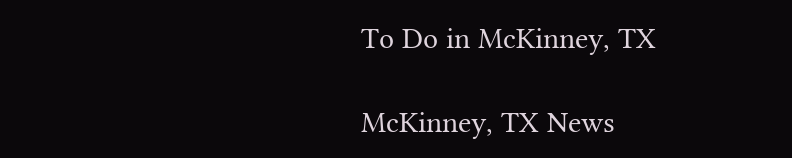To Do in McKinney, TX

McKinney, TX News